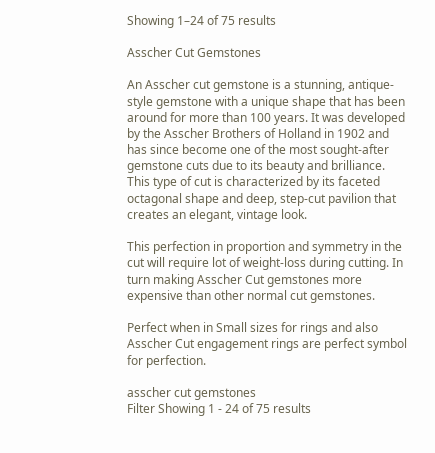Showing 1–24 of 75 results

Asscher Cut Gemstones

An Asscher cut gemstone is a stunning, antique-style gemstone with a unique shape that has been around for more than 100 years. It was developed by the Asscher Brothers of Holland in 1902 and has since become one of the most sought-after gemstone cuts due to its beauty and brilliance. This type of cut is characterized by its faceted octagonal shape and deep, step-cut pavilion that creates an elegant, vintage look.

This perfection in proportion and symmetry in the cut will require lot of weight-loss during cutting. In turn making Asscher Cut gemstones more expensive than other normal cut gemstones.

Perfect when in Small sizes for rings and also Asscher Cut engagement rings are perfect symbol for perfection.

asscher cut gemstones
Filter Showing 1 - 24 of 75 results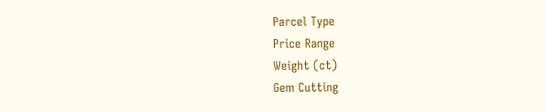Parcel Type
Price Range
Weight (ct)
Gem Cutting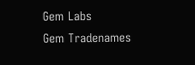Gem Labs
Gem Tradenames